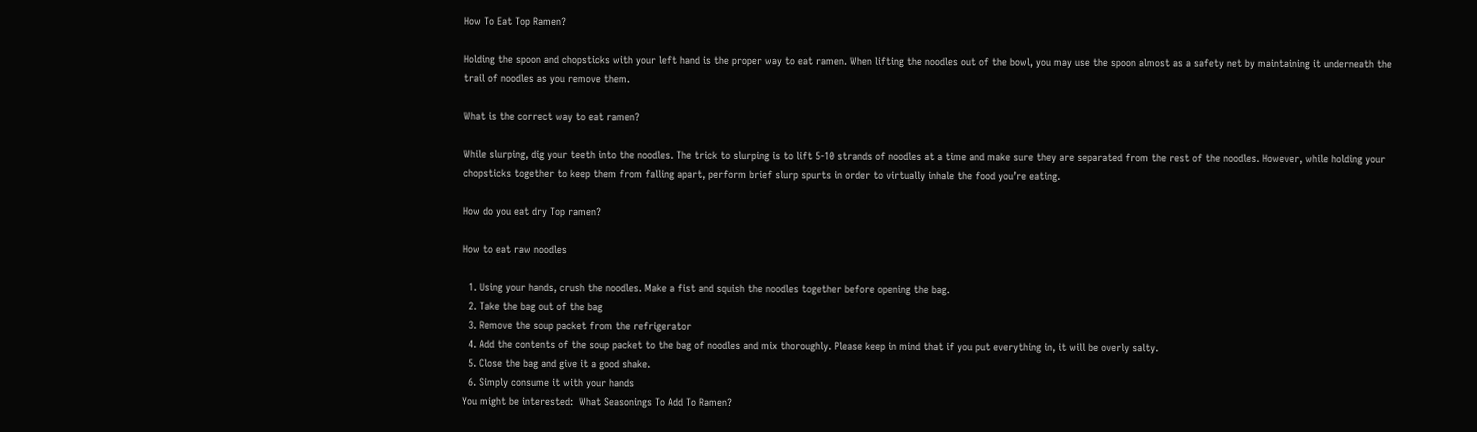How To Eat Top Ramen?

Holding the spoon and chopsticks with your left hand is the proper way to eat ramen. When lifting the noodles out of the bowl, you may use the spoon almost as a safety net by maintaining it underneath the trail of noodles as you remove them.

What is the correct way to eat ramen?

While slurping, dig your teeth into the noodles. The trick to slurping is to lift 5-10 strands of noodles at a time and make sure they are separated from the rest of the noodles. However, while holding your chopsticks together to keep them from falling apart, perform brief slurp spurts in order to virtually inhale the food you’re eating.

How do you eat dry Top ramen?

How to eat raw noodles

  1. Using your hands, crush the noodles. Make a fist and squish the noodles together before opening the bag.
  2. Take the bag out of the bag
  3. Remove the soup packet from the refrigerator
  4. Add the contents of the soup packet to the bag of noodles and mix thoroughly. Please keep in mind that if you put everything in, it will be overly salty.
  5. Close the bag and give it a good shake.
  6. Simply consume it with your hands
You might be interested:  What Seasonings To Add To Ramen?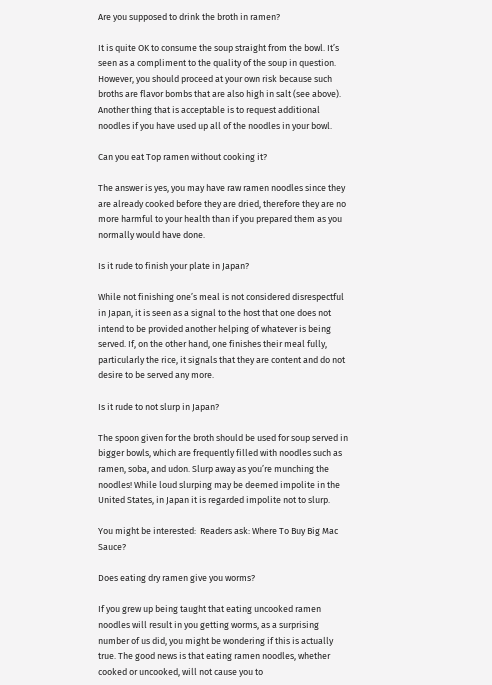Are you supposed to drink the broth in ramen?

It is quite OK to consume the soup straight from the bowl. It’s seen as a compliment to the quality of the soup in question. However, you should proceed at your own risk because such broths are flavor bombs that are also high in salt (see above). Another thing that is acceptable is to request additional noodles if you have used up all of the noodles in your bowl.

Can you eat Top ramen without cooking it?

The answer is yes, you may have raw ramen noodles since they are already cooked before they are dried, therefore they are no more harmful to your health than if you prepared them as you normally would have done.

Is it rude to finish your plate in Japan?

While not finishing one’s meal is not considered disrespectful in Japan, it is seen as a signal to the host that one does not intend to be provided another helping of whatever is being served. If, on the other hand, one finishes their meal fully, particularly the rice, it signals that they are content and do not desire to be served any more.

Is it rude to not slurp in Japan?

The spoon given for the broth should be used for soup served in bigger bowls, which are frequently filled with noodles such as ramen, soba, and udon. Slurp away as you’re munching the noodles! While loud slurping may be deemed impolite in the United States, in Japan it is regarded impolite not to slurp.

You might be interested:  Readers ask: Where To Buy Big Mac Sauce?

Does eating dry ramen give you worms?

If you grew up being taught that eating uncooked ramen noodles will result in you getting worms, as a surprising number of us did, you might be wondering if this is actually true. The good news is that eating ramen noodles, whether cooked or uncooked, will not cause you to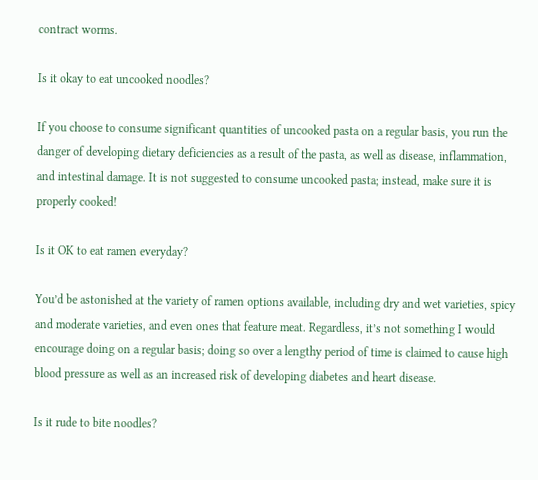contract worms.

Is it okay to eat uncooked noodles?

If you choose to consume significant quantities of uncooked pasta on a regular basis, you run the danger of developing dietary deficiencies as a result of the pasta, as well as disease, inflammation, and intestinal damage. It is not suggested to consume uncooked pasta; instead, make sure it is properly cooked!

Is it OK to eat ramen everyday?

You’d be astonished at the variety of ramen options available, including dry and wet varieties, spicy and moderate varieties, and even ones that feature meat. Regardless, it’s not something I would encourage doing on a regular basis; doing so over a lengthy period of time is claimed to cause high blood pressure as well as an increased risk of developing diabetes and heart disease.

Is it rude to bite noodles?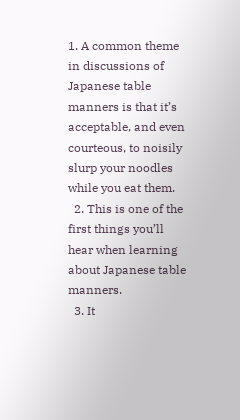1. A common theme in discussions of Japanese table manners is that it’s acceptable, and even courteous, to noisily slurp your noodles while you eat them.
  2. This is one of the first things you’ll hear when learning about Japanese table manners.
  3. It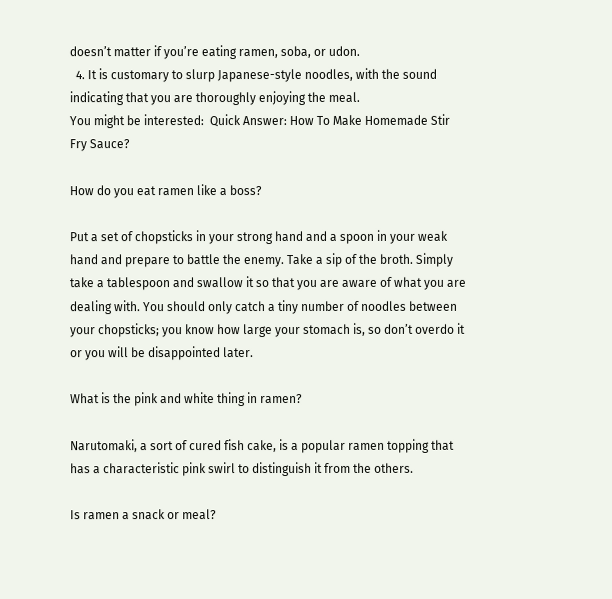doesn’t matter if you’re eating ramen, soba, or udon.
  4. It is customary to slurp Japanese-style noodles, with the sound indicating that you are thoroughly enjoying the meal.
You might be interested:  Quick Answer: How To Make Homemade Stir Fry Sauce?

How do you eat ramen like a boss?

Put a set of chopsticks in your strong hand and a spoon in your weak hand and prepare to battle the enemy. Take a sip of the broth. Simply take a tablespoon and swallow it so that you are aware of what you are dealing with. You should only catch a tiny number of noodles between your chopsticks; you know how large your stomach is, so don’t overdo it or you will be disappointed later.

What is the pink and white thing in ramen?

Narutomaki, a sort of cured fish cake, is a popular ramen topping that has a characteristic pink swirl to distinguish it from the others.

Is ramen a snack or meal?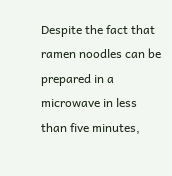Despite the fact that ramen noodles can be prepared in a microwave in less than five minutes,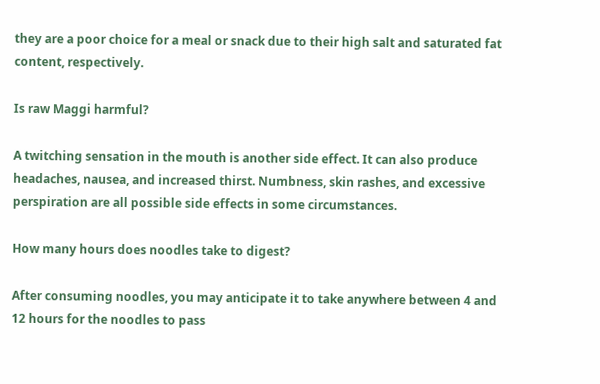they are a poor choice for a meal or snack due to their high salt and saturated fat content, respectively.

Is raw Maggi harmful?

A twitching sensation in the mouth is another side effect. It can also produce headaches, nausea, and increased thirst. Numbness, skin rashes, and excessive perspiration are all possible side effects in some circumstances.

How many hours does noodles take to digest?

After consuming noodles, you may anticipate it to take anywhere between 4 and 12 hours for the noodles to pass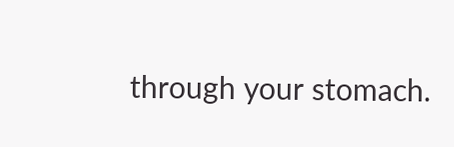through your stomach.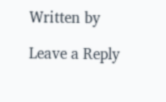Written by

Leave a Reply